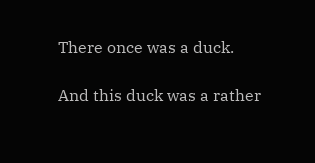There once was a duck.

And this duck was a rather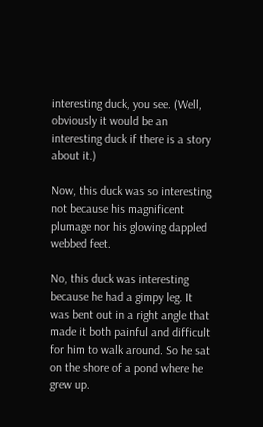interesting duck, you see. (Well, obviously it would be an interesting duck if there is a story about it.)

Now, this duck was so interesting not because his magnificent plumage nor his glowing dappled webbed feet.

No, this duck was interesting because he had a gimpy leg. It was bent out in a right angle that made it both painful and difficult for him to walk around. So he sat on the shore of a pond where he grew up.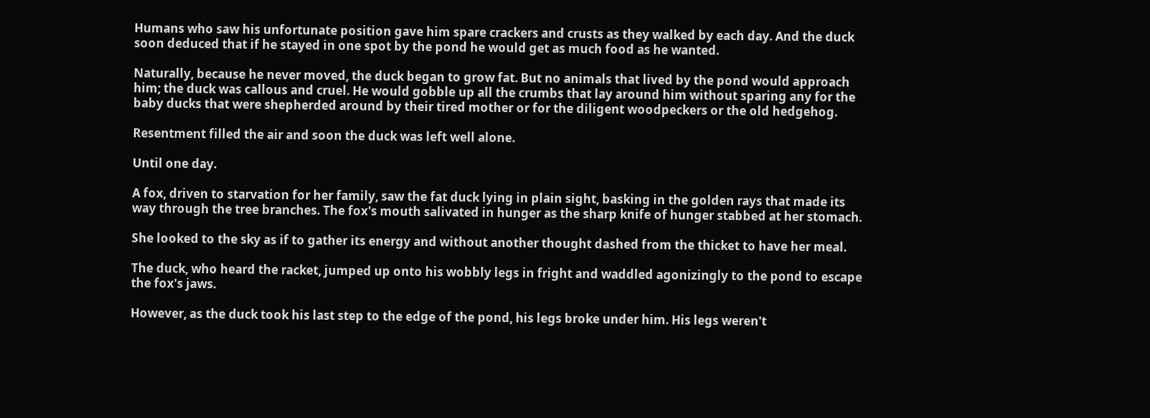Humans who saw his unfortunate position gave him spare crackers and crusts as they walked by each day. And the duck soon deduced that if he stayed in one spot by the pond he would get as much food as he wanted.

Naturally, because he never moved, the duck began to grow fat. But no animals that lived by the pond would approach him; the duck was callous and cruel. He would gobble up all the crumbs that lay around him without sparing any for the baby ducks that were shepherded around by their tired mother or for the diligent woodpeckers or the old hedgehog.

Resentment filled the air and soon the duck was left well alone.

Until one day.

A fox, driven to starvation for her family, saw the fat duck lying in plain sight, basking in the golden rays that made its way through the tree branches. The fox's mouth salivated in hunger as the sharp knife of hunger stabbed at her stomach.

She looked to the sky as if to gather its energy and without another thought dashed from the thicket to have her meal.

The duck, who heard the racket, jumped up onto his wobbly legs in fright and waddled agonizingly to the pond to escape the fox's jaws.

However, as the duck took his last step to the edge of the pond, his legs broke under him. His legs weren't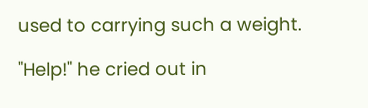used to carrying such a weight.

"Help!" he cried out in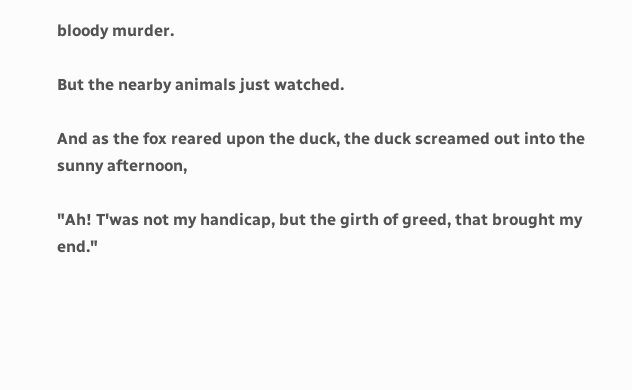bloody murder.

But the nearby animals just watched.

And as the fox reared upon the duck, the duck screamed out into the sunny afternoon,

"Ah! T'was not my handicap, but the girth of greed, that brought my end."